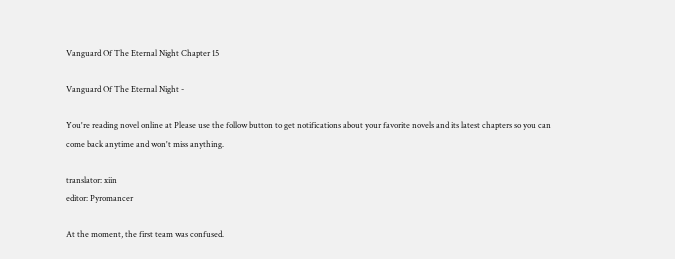Vanguard Of The Eternal Night Chapter 15

Vanguard Of The Eternal Night -

You're reading novel online at Please use the follow button to get notifications about your favorite novels and its latest chapters so you can come back anytime and won't miss anything.

translator: xiin
editor: Pyromancer

At the moment, the first team was confused.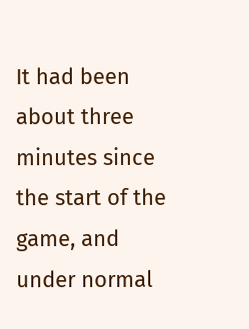It had been about three minutes since the start of the game, and under normal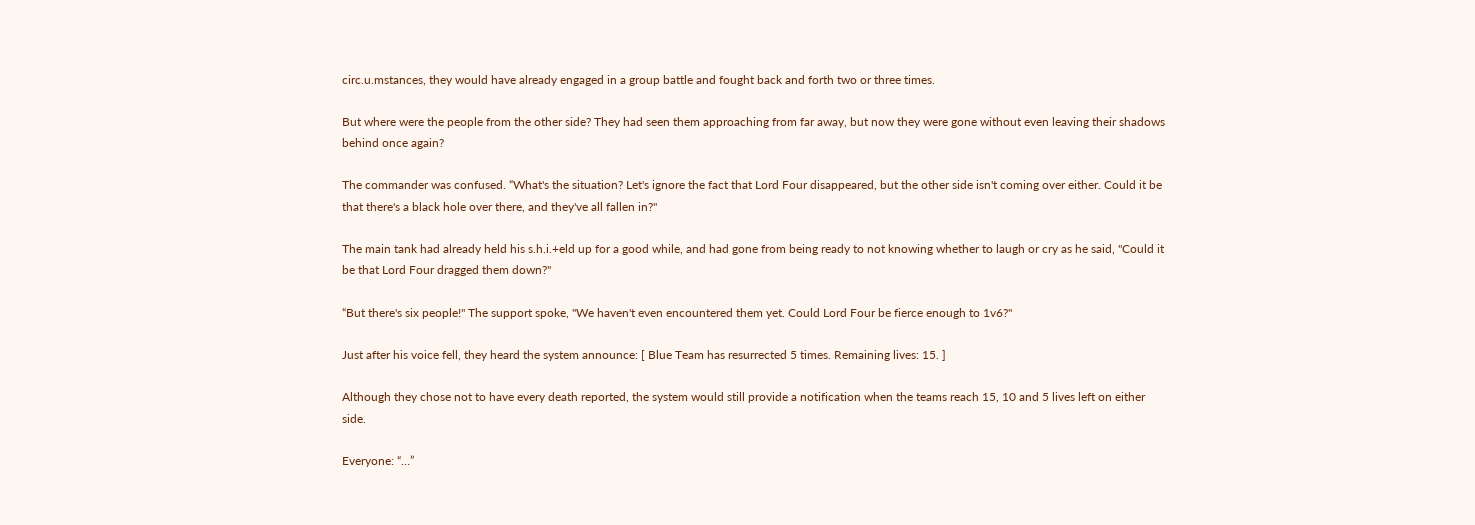circ.u.mstances, they would have already engaged in a group battle and fought back and forth two or three times.

But where were the people from the other side? They had seen them approaching from far away, but now they were gone without even leaving their shadows behind once again?

The commander was confused. “What's the situation? Let's ignore the fact that Lord Four disappeared, but the other side isn't coming over either. Could it be that there's a black hole over there, and they've all fallen in?"

The main tank had already held his s.h.i.+eld up for a good while, and had gone from being ready to not knowing whether to laugh or cry as he said, "Could it be that Lord Four dragged them down?"

“But there's six people!" The support spoke, "We haven't even encountered them yet. Could Lord Four be fierce enough to 1v6?"

Just after his voice fell, they heard the system announce: [ Blue Team has resurrected 5 times. Remaining lives: 15. ]

Although they chose not to have every death reported, the system would still provide a notification when the teams reach 15, 10 and 5 lives left on either side.

Everyone: “…”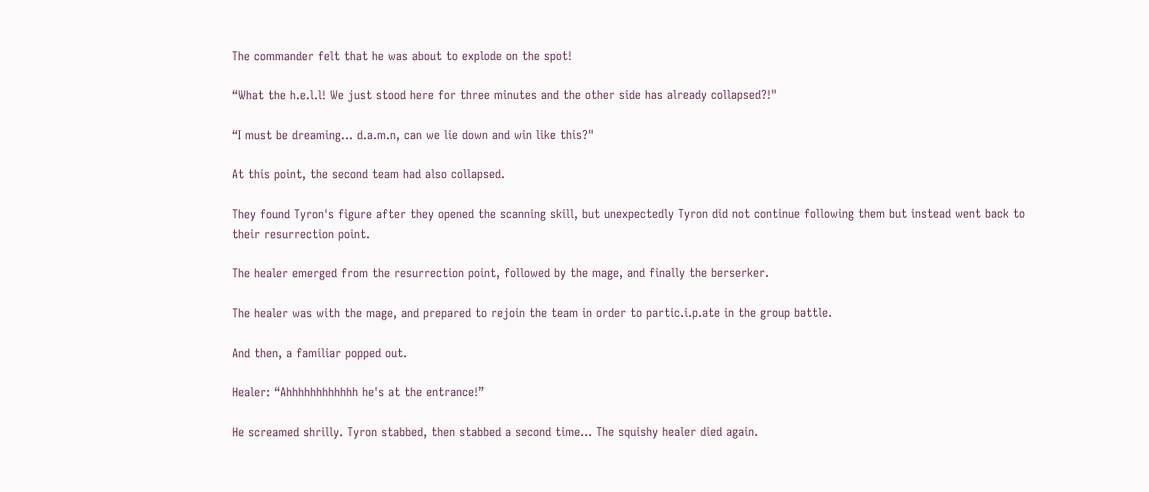The commander felt that he was about to explode on the spot!

“What the h.e.l.l! We just stood here for three minutes and the other side has already collapsed?!"

“I must be dreaming… d.a.m.n, can we lie down and win like this?"

At this point, the second team had also collapsed.

They found Tyron's figure after they opened the scanning skill, but unexpectedly Tyron did not continue following them but instead went back to their resurrection point.

The healer emerged from the resurrection point, followed by the mage, and finally the berserker.

The healer was with the mage, and prepared to rejoin the team in order to partic.i.p.ate in the group battle.

And then, a familiar popped out.

Healer: “Ahhhhhhhhhhhh he's at the entrance!”

He screamed shrilly. Tyron stabbed, then stabbed a second time… The squishy healer died again.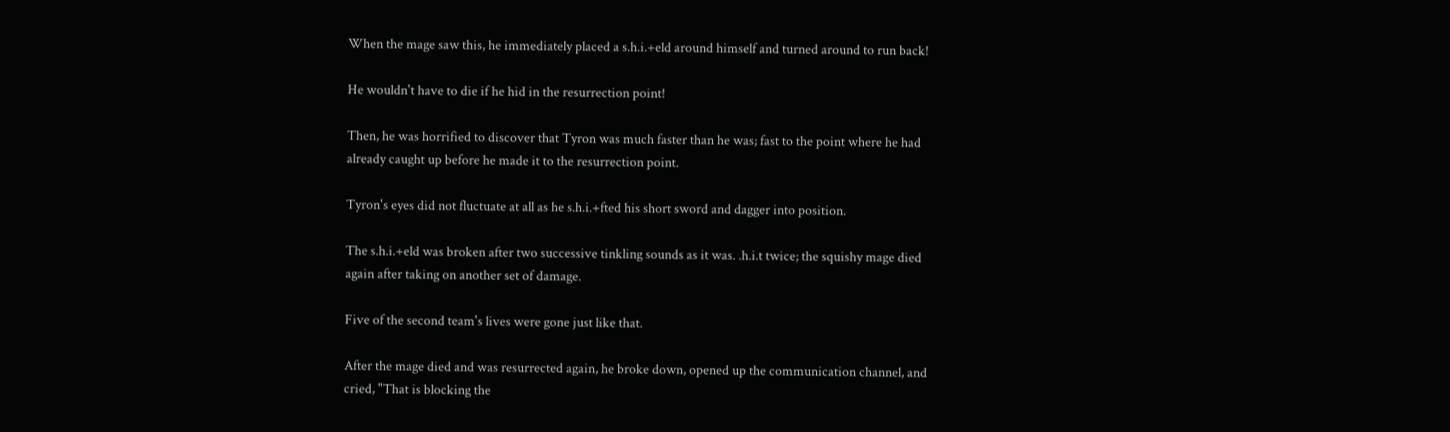When the mage saw this, he immediately placed a s.h.i.+eld around himself and turned around to run back!

He wouldn't have to die if he hid in the resurrection point!

Then, he was horrified to discover that Tyron was much faster than he was; fast to the point where he had already caught up before he made it to the resurrection point.

Tyron's eyes did not fluctuate at all as he s.h.i.+fted his short sword and dagger into position.

The s.h.i.+eld was broken after two successive tinkling sounds as it was. .h.i.t twice; the squishy mage died again after taking on another set of damage.

Five of the second team's lives were gone just like that.

After the mage died and was resurrected again, he broke down, opened up the communication channel, and cried, "That is blocking the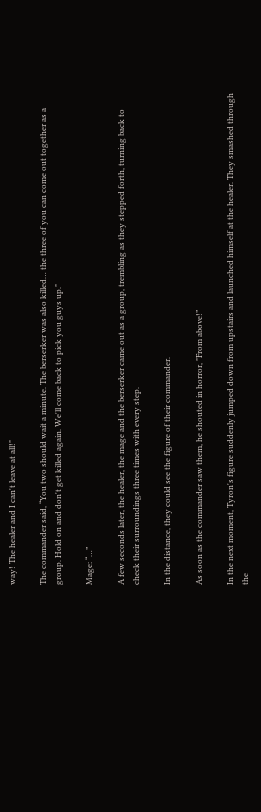way! The healer and I can't leave at all!"

The commander said, “You two should wait a minute. The berserker was also killed… the three of you can come out together as a group. Hold on and don't get killed again. We'll come back to pick you guys up."

Mage: “…”

A few seconds later, the healer, the mage and the berserker came out as a group, trembling as they stepped forth, turning back to check their surroundings three times with every step.

In the distance, they could see the figure of their commander.

As soon as the commander saw them, he shouted in horror, "From above!”

In the next moment, Tyron's figure suddenly jumped down from upstairs and launched himself at the healer. They smashed through the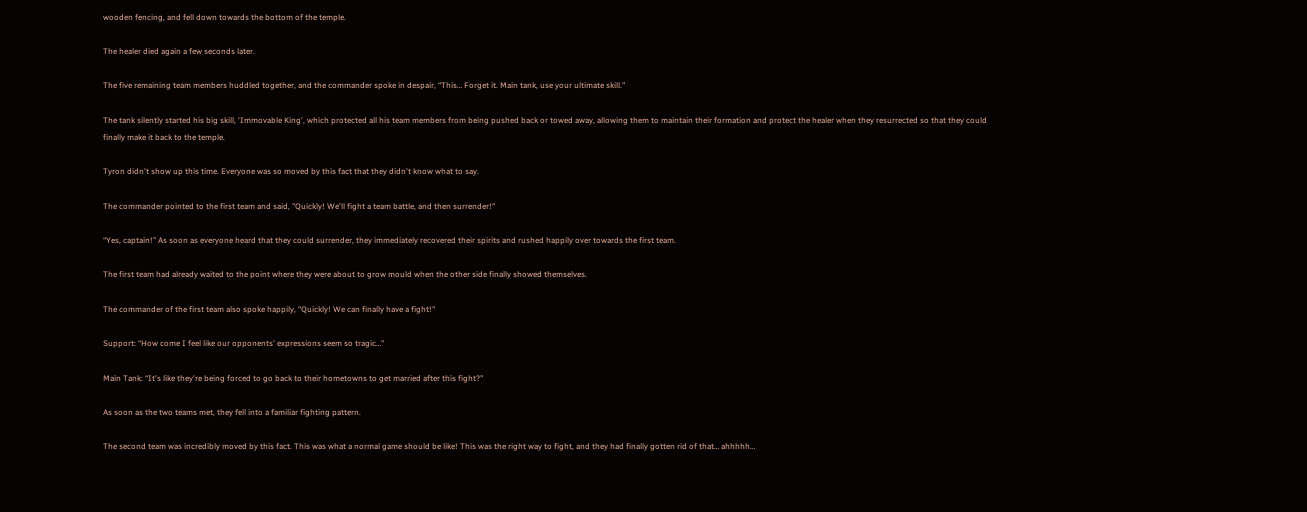wooden fencing, and fell down towards the bottom of the temple.

The healer died again a few seconds later.

The five remaining team members huddled together, and the commander spoke in despair, “This… Forget it. Main tank, use your ultimate skill."

The tank silently started his big skill, 'Immovable King', which protected all his team members from being pushed back or towed away, allowing them to maintain their formation and protect the healer when they resurrected so that they could finally make it back to the temple.

Tyron didn't show up this time. Everyone was so moved by this fact that they didn't know what to say.

The commander pointed to the first team and said, "Quickly! We'll fight a team battle, and then surrender!"

“Yes, captain!” As soon as everyone heard that they could surrender, they immediately recovered their spirits and rushed happily over towards the first team.

The first team had already waited to the point where they were about to grow mould when the other side finally showed themselves.

The commander of the first team also spoke happily, “Quickly! We can finally have a fight!"

Support: “How come I feel like our opponents' expressions seem so tragic…"

Main Tank: “It's like they're being forced to go back to their hometowns to get married after this fight?"

As soon as the two teams met, they fell into a familiar fighting pattern.

The second team was incredibly moved by this fact. This was what a normal game should be like! This was the right way to fight, and they had finally gotten rid of that… ahhhhh…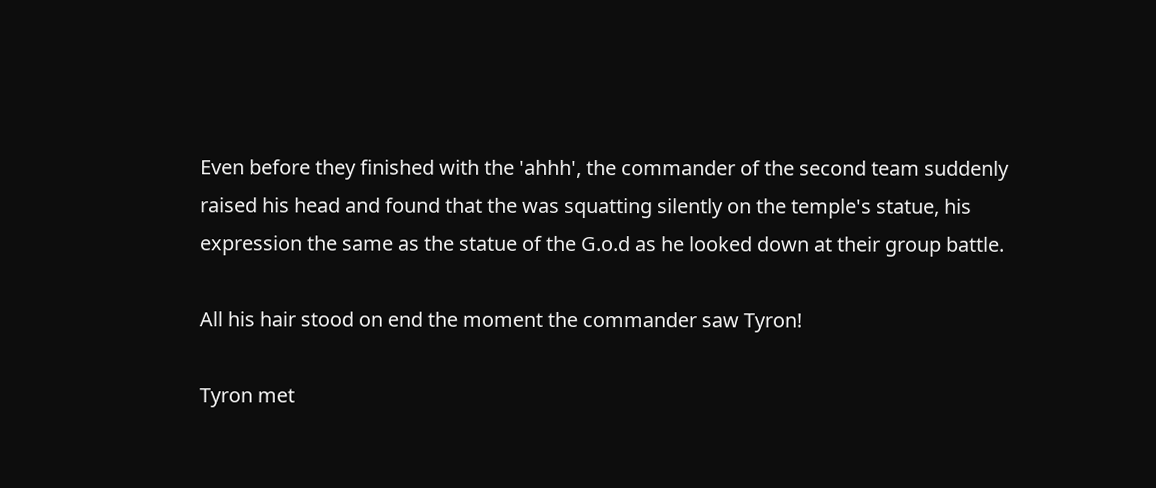Even before they finished with the 'ahhh', the commander of the second team suddenly raised his head and found that the was squatting silently on the temple's statue, his expression the same as the statue of the G.o.d as he looked down at their group battle.

All his hair stood on end the moment the commander saw Tyron!

Tyron met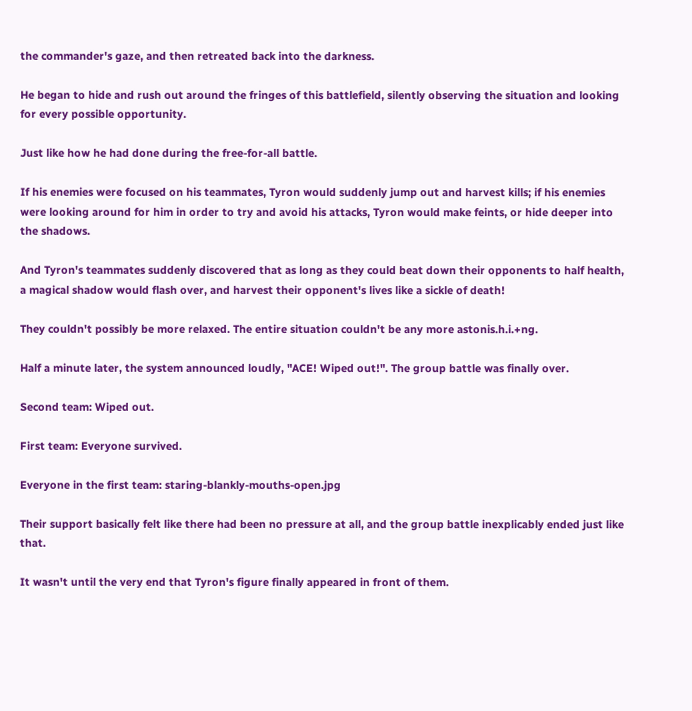the commander's gaze, and then retreated back into the darkness.

He began to hide and rush out around the fringes of this battlefield, silently observing the situation and looking for every possible opportunity.

Just like how he had done during the free-for-all battle.

If his enemies were focused on his teammates, Tyron would suddenly jump out and harvest kills; if his enemies were looking around for him in order to try and avoid his attacks, Tyron would make feints, or hide deeper into the shadows.

And Tyron's teammates suddenly discovered that as long as they could beat down their opponents to half health, a magical shadow would flash over, and harvest their opponent's lives like a sickle of death!

They couldn't possibly be more relaxed. The entire situation couldn't be any more astonis.h.i.+ng.

Half a minute later, the system announced loudly, "ACE! Wiped out!". The group battle was finally over.

Second team: Wiped out.

First team: Everyone survived.

Everyone in the first team: staring-blankly-mouths-open.jpg

Their support basically felt like there had been no pressure at all, and the group battle inexplicably ended just like that.

It wasn't until the very end that Tyron's figure finally appeared in front of them.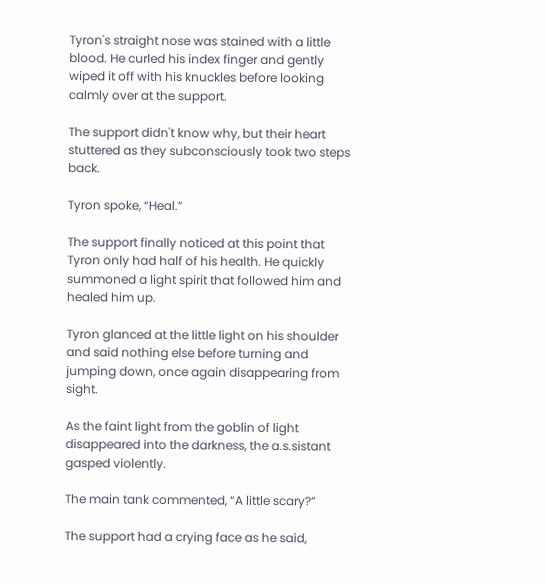Tyron's straight nose was stained with a little blood. He curled his index finger and gently wiped it off with his knuckles before looking calmly over at the support.

The support didn't know why, but their heart stuttered as they subconsciously took two steps back.

Tyron spoke, “Heal.”

The support finally noticed at this point that Tyron only had half of his health. He quickly summoned a light spirit that followed him and healed him up.

Tyron glanced at the little light on his shoulder and said nothing else before turning and jumping down, once again disappearing from sight.

As the faint light from the goblin of light disappeared into the darkness, the a.s.sistant gasped violently.

The main tank commented, “A little scary?”

The support had a crying face as he said,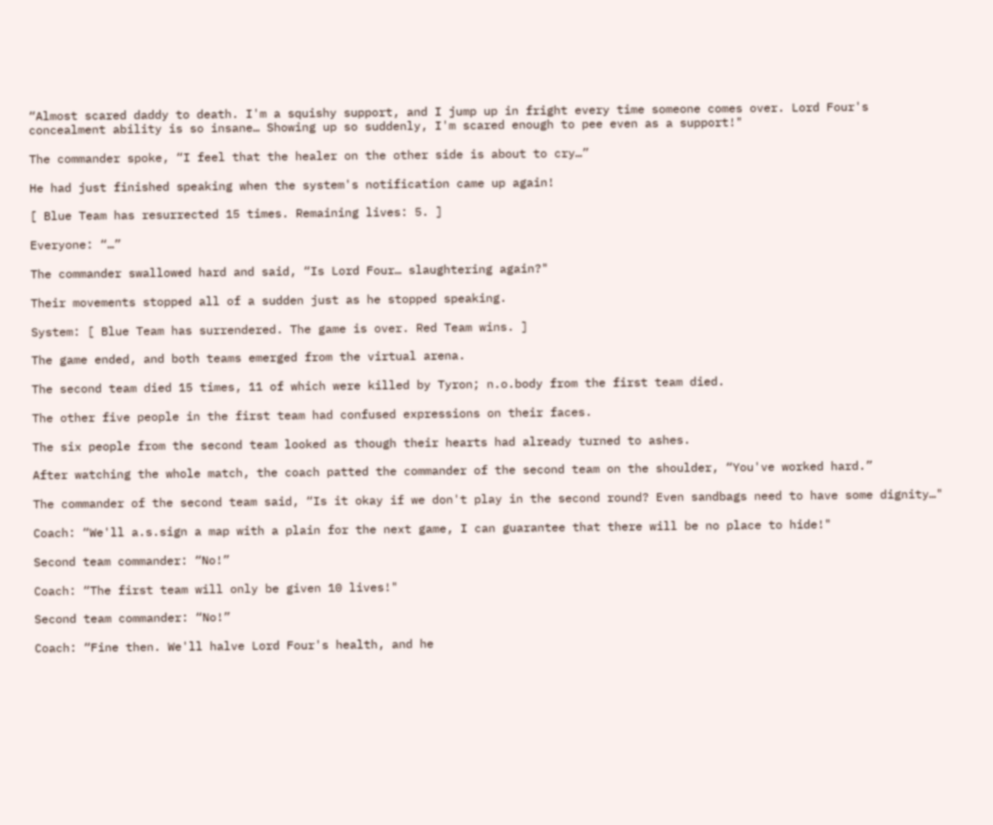“Almost scared daddy to death. I'm a squishy support, and I jump up in fright every time someone comes over. Lord Four's concealment ability is so insane… Showing up so suddenly, I'm scared enough to pee even as a support!"

The commander spoke, “I feel that the healer on the other side is about to cry…”

He had just finished speaking when the system's notification came up again!

[ Blue Team has resurrected 15 times. Remaining lives: 5. ]

Everyone: “…”

The commander swallowed hard and said, “Is Lord Four… slaughtering again?"

Their movements stopped all of a sudden just as he stopped speaking.

System: [ Blue Team has surrendered. The game is over. Red Team wins. ]

The game ended, and both teams emerged from the virtual arena.

The second team died 15 times, 11 of which were killed by Tyron; n.o.body from the first team died.

The other five people in the first team had confused expressions on their faces.

The six people from the second team looked as though their hearts had already turned to ashes.

After watching the whole match, the coach patted the commander of the second team on the shoulder, “You've worked hard.”

The commander of the second team said, “Is it okay if we don't play in the second round? Even sandbags need to have some dignity…"

Coach: “We'll a.s.sign a map with a plain for the next game, I can guarantee that there will be no place to hide!"

Second team commander: “No!”

Coach: “The first team will only be given 10 lives!"

Second team commander: “No!”

Coach: “Fine then. We'll halve Lord Four's health, and he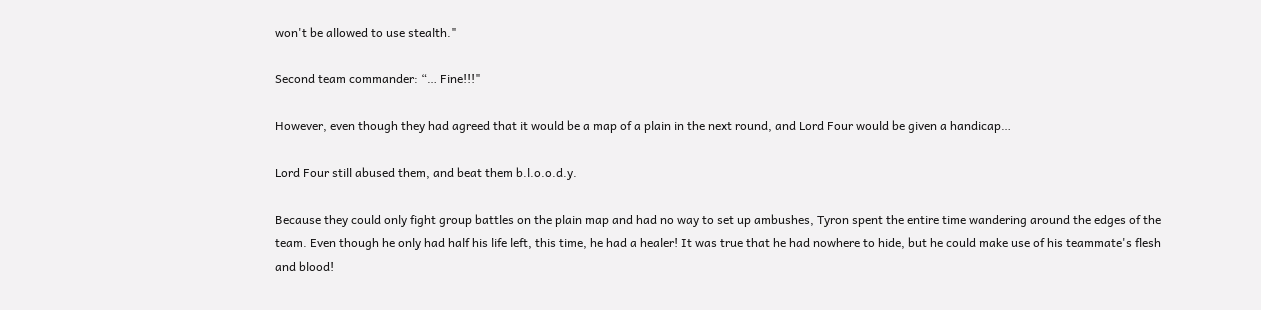won't be allowed to use stealth."

Second team commander: “… Fine!!!"

However, even though they had agreed that it would be a map of a plain in the next round, and Lord Four would be given a handicap…

Lord Four still abused them, and beat them b.l.o.o.d.y.

Because they could only fight group battles on the plain map and had no way to set up ambushes, Tyron spent the entire time wandering around the edges of the team. Even though he only had half his life left, this time, he had a healer! It was true that he had nowhere to hide, but he could make use of his teammate's flesh and blood!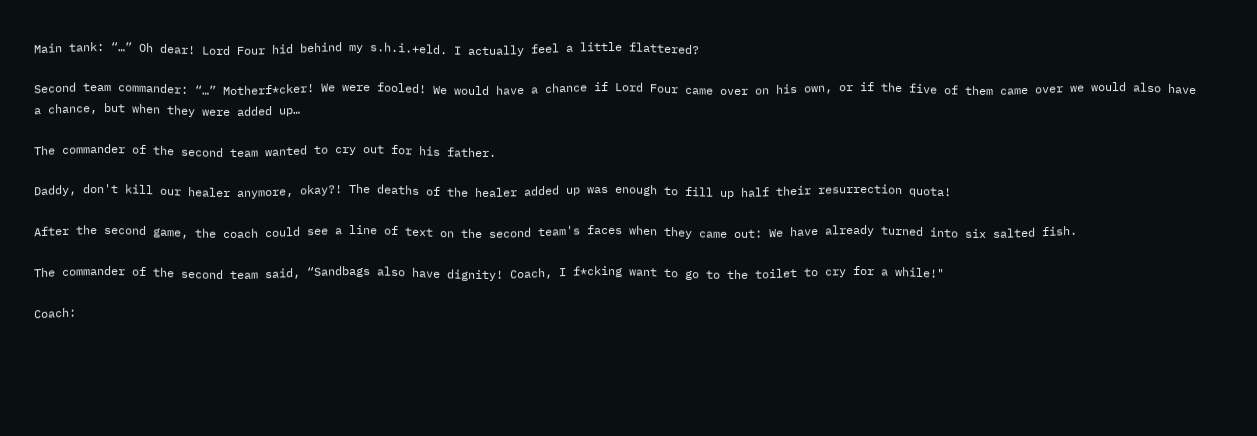Main tank: “…” Oh dear! Lord Four hid behind my s.h.i.+eld. I actually feel a little flattered?

Second team commander: “…” Motherf*cker! We were fooled! We would have a chance if Lord Four came over on his own, or if the five of them came over we would also have a chance, but when they were added up…

The commander of the second team wanted to cry out for his father.

Daddy, don't kill our healer anymore, okay?! The deaths of the healer added up was enough to fill up half their resurrection quota!

After the second game, the coach could see a line of text on the second team's faces when they came out: We have already turned into six salted fish.

The commander of the second team said, “Sandbags also have dignity! Coach, I f*cking want to go to the toilet to cry for a while!"

Coach: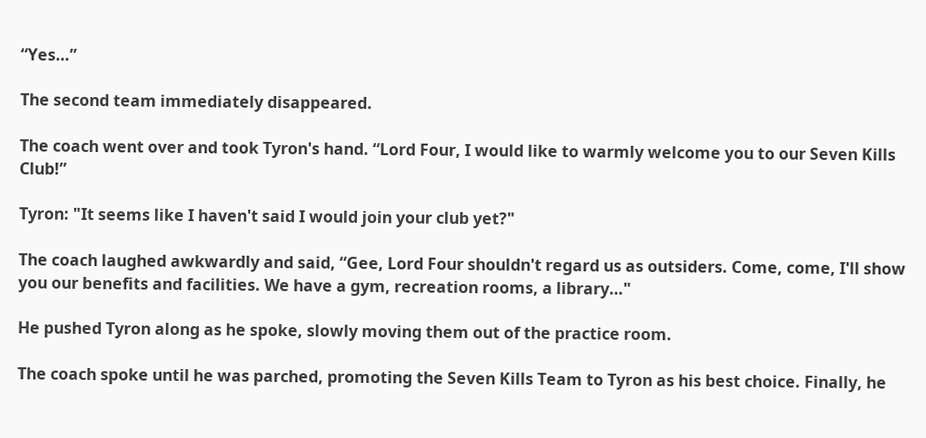“Yes…”

The second team immediately disappeared.

The coach went over and took Tyron's hand. “Lord Four, I would like to warmly welcome you to our Seven Kills Club!”

Tyron: "It seems like I haven't said I would join your club yet?"

The coach laughed awkwardly and said, “Gee, Lord Four shouldn't regard us as outsiders. Come, come, I'll show you our benefits and facilities. We have a gym, recreation rooms, a library…"

He pushed Tyron along as he spoke, slowly moving them out of the practice room.

The coach spoke until he was parched, promoting the Seven Kills Team to Tyron as his best choice. Finally, he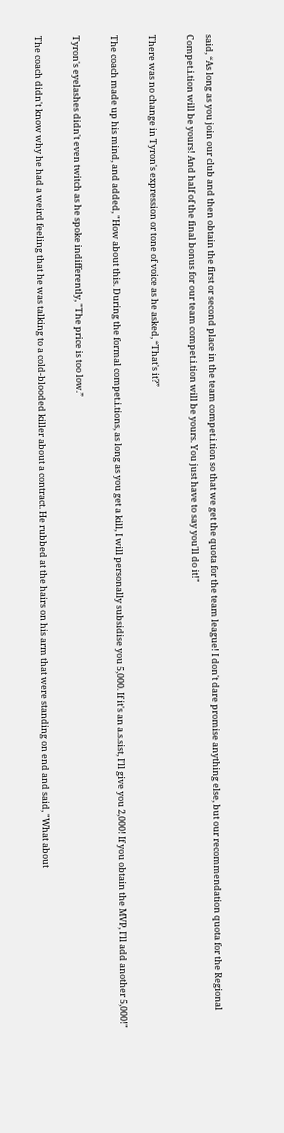said, “As long as you join our club and then obtain the first or second place in the team compet.i.tion so that we get the quota for the team league! I don't dare promise anything else, but our recommendation quota for the Regional Compet.i.tion will be yours! And half of the final bonus for our team compet.i.tion will be yours. You just have to say you'll do it!"

There was no change in Tyron's expression or tone of voice as he asked, “That's it?”

The coach made up his mind, and added, "How about this. During the formal compet.i.tions, as long as you get a kill, I will personally subsidise you 5,000. If it's an a.s.sist, I'll give you 2,000! If you obtain the MVP, I'll add another 5,000!"

Tyron's eyelashes didn't even twitch as he spoke indifferently, "The price is too low.”

The coach didn't know why he had a weird feeling that he was talking to a cold-blooded killer about a contract. He rubbed at the hairs on his arm that were standing on end and said, "What about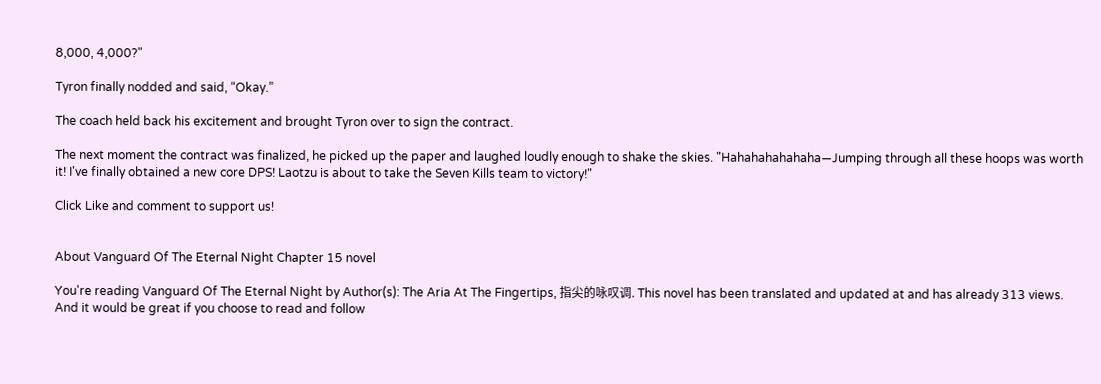8,000, 4,000?"

Tyron finally nodded and said, “Okay.”

The coach held back his excitement and brought Tyron over to sign the contract.

The next moment the contract was finalized, he picked up the paper and laughed loudly enough to shake the skies. "Hahahahahahaha—Jumping through all these hoops was worth it! I've finally obtained a new core DPS! Laotzu is about to take the Seven Kills team to victory!"

Click Like and comment to support us!


About Vanguard Of The Eternal Night Chapter 15 novel

You're reading Vanguard Of The Eternal Night by Author(s): The Aria At The Fingertips, 指尖的咏叹调. This novel has been translated and updated at and has already 313 views. And it would be great if you choose to read and follow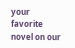your favorite novel on our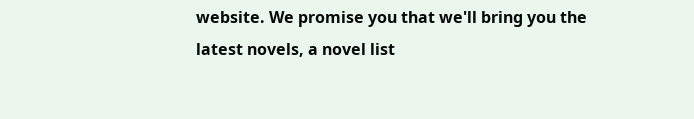website. We promise you that we'll bring you the latest novels, a novel list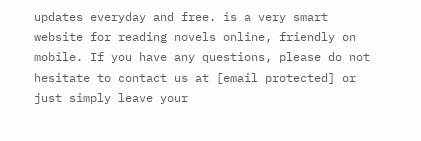updates everyday and free. is a very smart website for reading novels online, friendly on mobile. If you have any questions, please do not hesitate to contact us at [email protected] or just simply leave your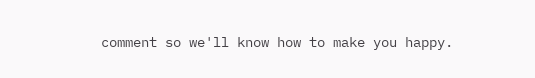comment so we'll know how to make you happy.